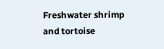Freshwater shrimp and tortoise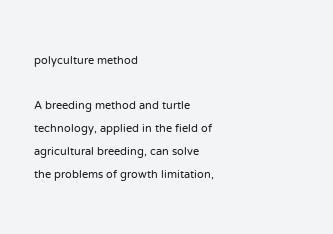polyculture method

A breeding method and turtle technology, applied in the field of agricultural breeding, can solve the problems of growth limitation,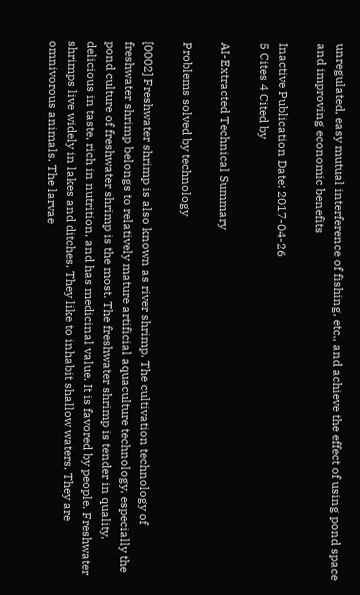unregulated, easy mutual interference of fishing, etc., and achieve the effect of using pond space and improving economic benefits

Inactive Publication Date: 2017-04-26
5 Cites 4 Cited by

AI-Extracted Technical Summary

Problems solved by technology

[0002] Freshwater shrimp is also known as river shrimp. The cultivation technology of freshwater shrimp belongs to relatively mature artificial aquaculture technology, especially the pond culture of freshwater shrimp is the most. The freshwater shrimp is tender in quality, delicious in taste, rich in nutrition, and has medicinal value. It is favored by people. Freshwater shrimps live widely in lakes and ditches. They like to inhabit shallow waters. They are omnivorous animals. The larvae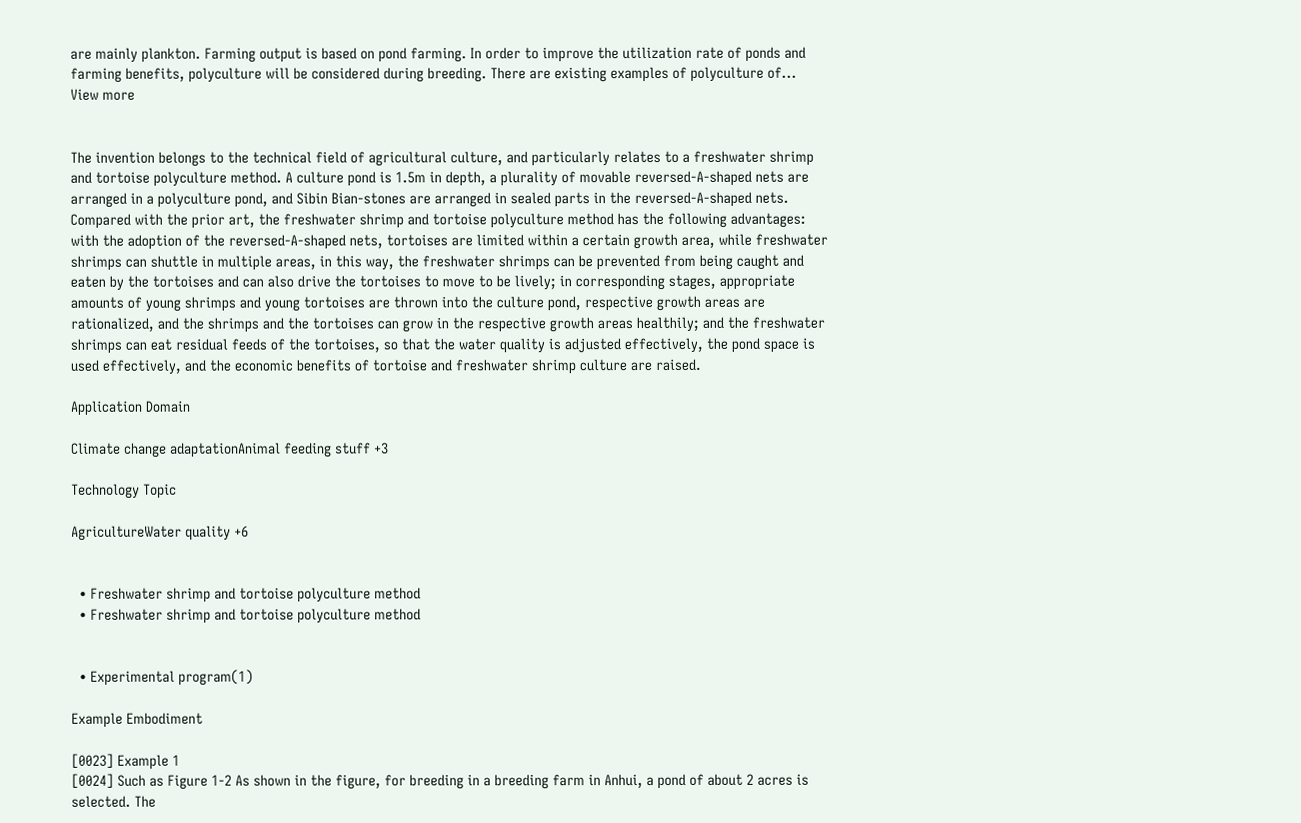are mainly plankton. Farming output is based on pond farming. In order to improve the utilization rate of ponds and farming benefits, polyculture will be considered during breeding. There are existing examples of polyculture of...
View more


The invention belongs to the technical field of agricultural culture, and particularly relates to a freshwater shrimp and tortoise polyculture method. A culture pond is 1.5m in depth, a plurality of movable reversed-A-shaped nets are arranged in a polyculture pond, and Sibin Bian-stones are arranged in sealed parts in the reversed-A-shaped nets. Compared with the prior art, the freshwater shrimp and tortoise polyculture method has the following advantages: with the adoption of the reversed-A-shaped nets, tortoises are limited within a certain growth area, while freshwater shrimps can shuttle in multiple areas, in this way, the freshwater shrimps can be prevented from being caught and eaten by the tortoises and can also drive the tortoises to move to be lively; in corresponding stages, appropriate amounts of young shrimps and young tortoises are thrown into the culture pond, respective growth areas are rationalized, and the shrimps and the tortoises can grow in the respective growth areas healthily; and the freshwater shrimps can eat residual feeds of the tortoises, so that the water quality is adjusted effectively, the pond space is used effectively, and the economic benefits of tortoise and freshwater shrimp culture are raised.

Application Domain

Climate change adaptationAnimal feeding stuff +3

Technology Topic

AgricultureWater quality +6


  • Freshwater shrimp and tortoise polyculture method
  • Freshwater shrimp and tortoise polyculture method


  • Experimental program(1)

Example Embodiment

[0023] Example 1
[0024] Such as Figure 1-2 As shown in the figure, for breeding in a breeding farm in Anhui, a pond of about 2 acres is selected. The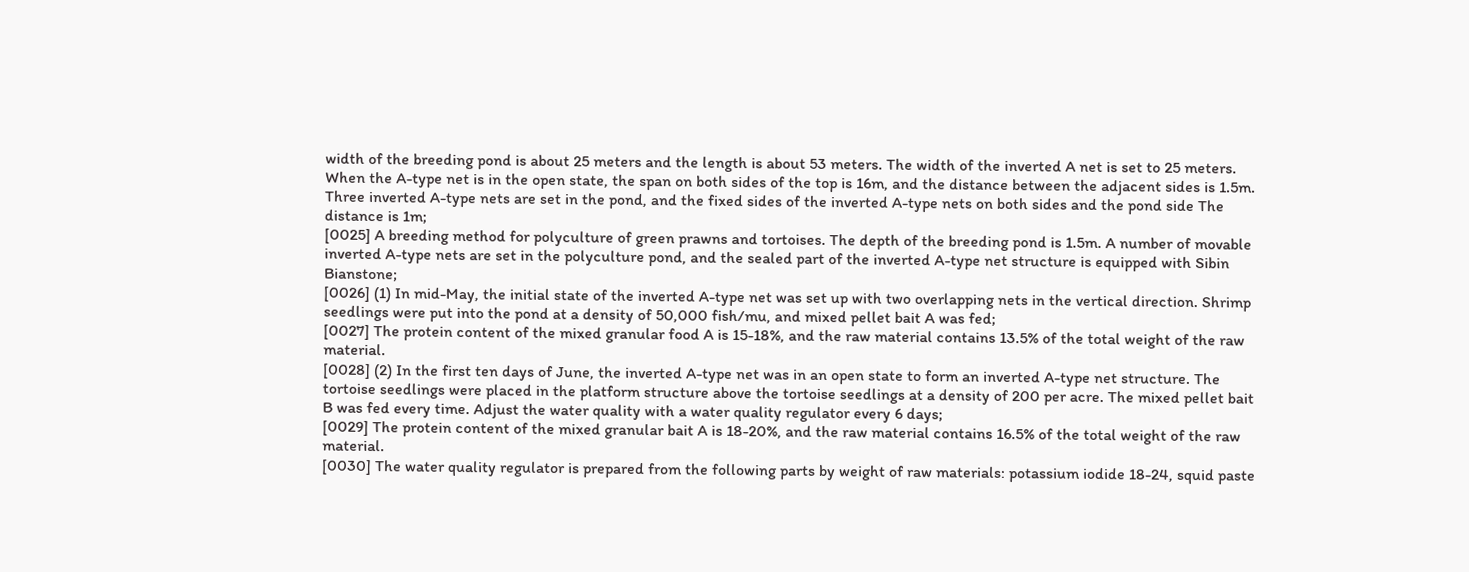width of the breeding pond is about 25 meters and the length is about 53 meters. The width of the inverted A net is set to 25 meters. When the A-type net is in the open state, the span on both sides of the top is 16m, and the distance between the adjacent sides is 1.5m. Three inverted A-type nets are set in the pond, and the fixed sides of the inverted A-type nets on both sides and the pond side The distance is 1m;
[0025] A breeding method for polyculture of green prawns and tortoises. The depth of the breeding pond is 1.5m. A number of movable inverted A-type nets are set in the polyculture pond, and the sealed part of the inverted A-type net structure is equipped with Sibin Bianstone;
[0026] (1) In mid-May, the initial state of the inverted A-type net was set up with two overlapping nets in the vertical direction. Shrimp seedlings were put into the pond at a density of 50,000 fish/mu, and mixed pellet bait A was fed;
[0027] The protein content of the mixed granular food A is 15-18%, and the raw material contains 13.5% of the total weight of the raw material.
[0028] (2) In the first ten days of June, the inverted A-type net was in an open state to form an inverted A-type net structure. The tortoise seedlings were placed in the platform structure above the tortoise seedlings at a density of 200 per acre. The mixed pellet bait B was fed every time. Adjust the water quality with a water quality regulator every 6 days;
[0029] The protein content of the mixed granular bait A is 18-20%, and the raw material contains 16.5% of the total weight of the raw material.
[0030] The water quality regulator is prepared from the following parts by weight of raw materials: potassium iodide 18-24, squid paste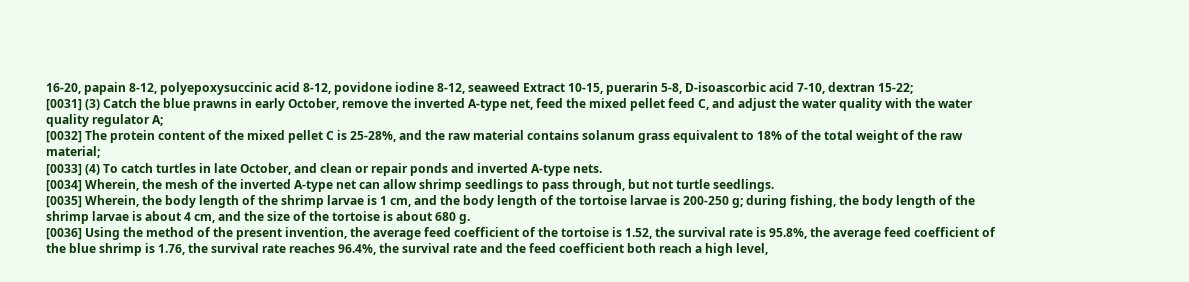16-20, papain 8-12, polyepoxysuccinic acid 8-12, povidone iodine 8-12, seaweed Extract 10-15, puerarin 5-8, D-isoascorbic acid 7-10, dextran 15-22;
[0031] (3) Catch the blue prawns in early October, remove the inverted A-type net, feed the mixed pellet feed C, and adjust the water quality with the water quality regulator A;
[0032] The protein content of the mixed pellet C is 25-28%, and the raw material contains solanum grass equivalent to 18% of the total weight of the raw material;
[0033] (4) To catch turtles in late October, and clean or repair ponds and inverted A-type nets.
[0034] Wherein, the mesh of the inverted A-type net can allow shrimp seedlings to pass through, but not turtle seedlings.
[0035] Wherein, the body length of the shrimp larvae is 1 cm, and the body length of the tortoise larvae is 200-250 g; during fishing, the body length of the shrimp larvae is about 4 cm, and the size of the tortoise is about 680 g.
[0036] Using the method of the present invention, the average feed coefficient of the tortoise is 1.52, the survival rate is 95.8%, the average feed coefficient of the blue shrimp is 1.76, the survival rate reaches 96.4%, the survival rate and the feed coefficient both reach a high level,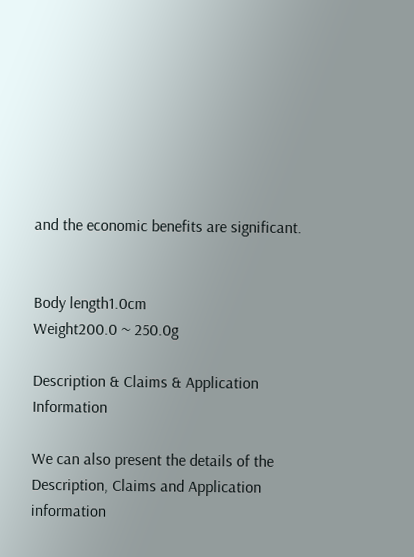and the economic benefits are significant.


Body length1.0cm
Weight200.0 ~ 250.0g

Description & Claims & Application Information

We can also present the details of the Description, Claims and Application information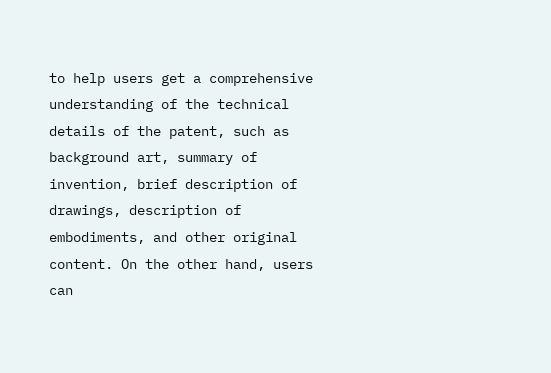to help users get a comprehensive understanding of the technical details of the patent, such as background art, summary of invention, brief description of drawings, description of embodiments, and other original content. On the other hand, users can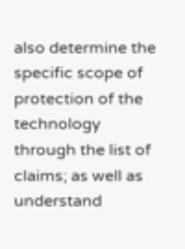also determine the specific scope of protection of the technology through the list of claims; as well as understand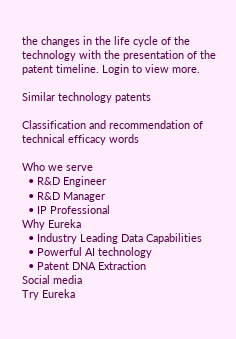the changes in the life cycle of the technology with the presentation of the patent timeline. Login to view more.

Similar technology patents

Classification and recommendation of technical efficacy words

Who we serve
  • R&D Engineer
  • R&D Manager
  • IP Professional
Why Eureka
  • Industry Leading Data Capabilities
  • Powerful AI technology
  • Patent DNA Extraction
Social media
Try Eureka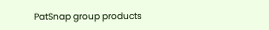PatSnap group products